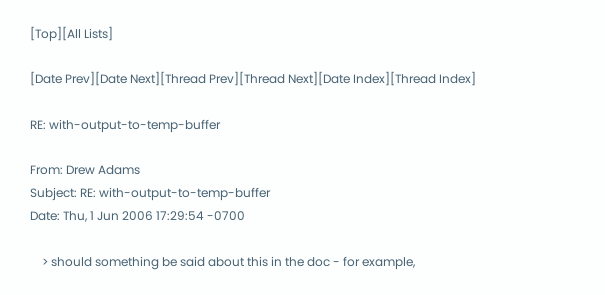[Top][All Lists]

[Date Prev][Date Next][Thread Prev][Thread Next][Date Index][Thread Index]

RE: with-output-to-temp-buffer

From: Drew Adams
Subject: RE: with-output-to-temp-buffer
Date: Thu, 1 Jun 2006 17:29:54 -0700

    > should something be said about this in the doc - for example,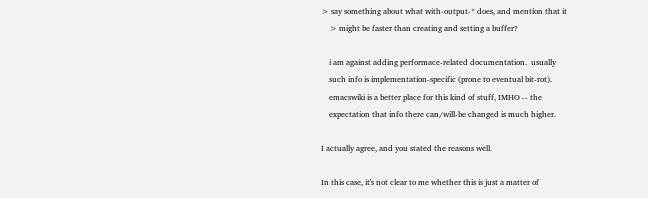> say something about what with-output-* does, and mention that it
    > might be faster than creating and setting a buffer?

    i am against adding performace-related documentation.  usually
    such info is implementation-specific (prone to eventual bit-rot).
    emacswiki is a better place for this kind of stuff, IMHO -- the
    expectation that info there can/will-be changed is much higher.

I actually agree, and you stated the reasons well.

In this case, it's not clear to me whether this is just a matter of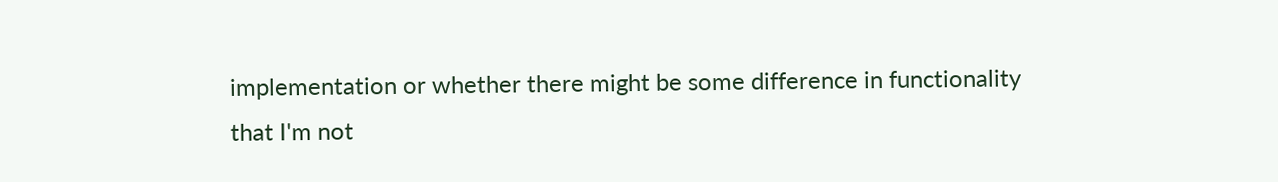implementation or whether there might be some difference in functionality
that I'm not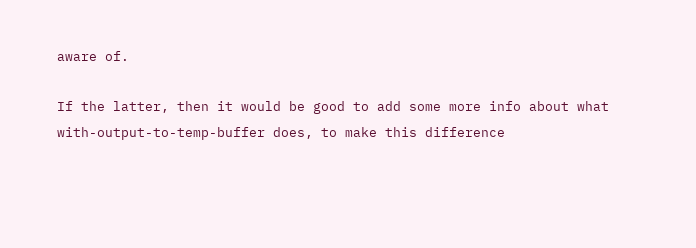aware of.

If the latter, then it would be good to add some more info about what
with-output-to-temp-buffer does, to make this difference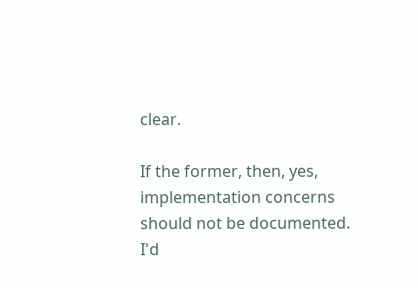clear.

If the former, then, yes, implementation concerns should not be documented.
I'd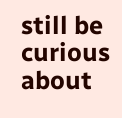still be curious about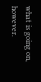what is going on, however.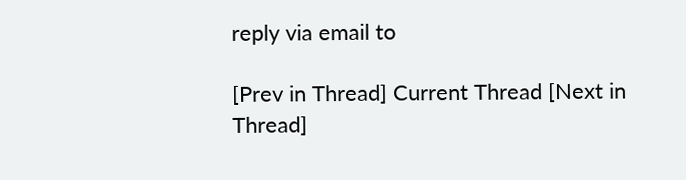reply via email to

[Prev in Thread] Current Thread [Next in Thread]